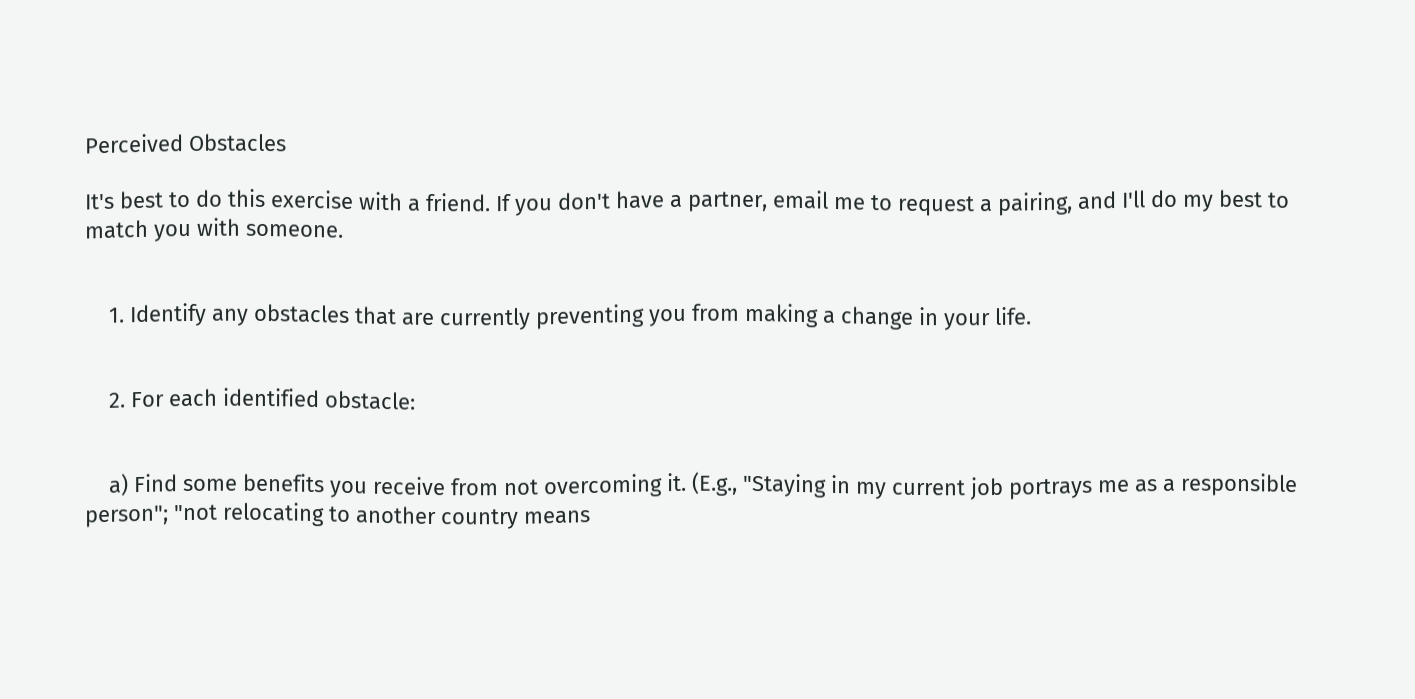Perceived Obstacles

It's best to do this exercise with a friend. If you don't have a partner, email me to request a pairing, and I'll do my best to match you with someone.


    1. Identify any obstacles that are currently preventing you from making a change in your life.


    2. For each identified obstacle:


    a) Find some benefits you receive from not overcoming it. (E.g., "Staying in my current job portrays me as a responsible person"; "not relocating to another country means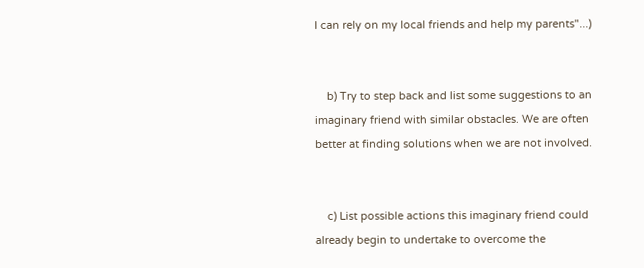I can rely on my local friends and help my parents"...)


    b) Try to step back and list some suggestions to an imaginary friend with similar obstacles. We are often better at finding solutions when we are not involved.


    c) List possible actions this imaginary friend could already begin to undertake to overcome the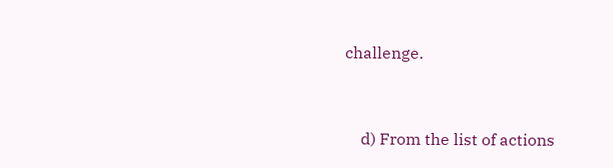challenge.


    d) From the list of actions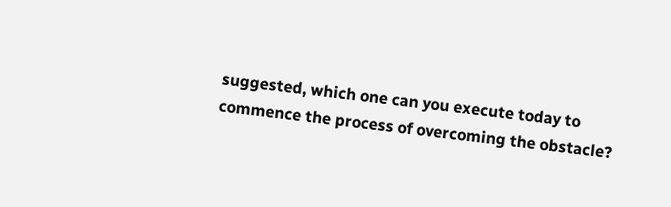suggested, which one can you execute today to commence the process of overcoming the obstacle?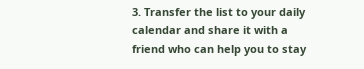3. Transfer the list to your daily calendar and share it with a friend who can help you to stay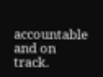accountable and on track.